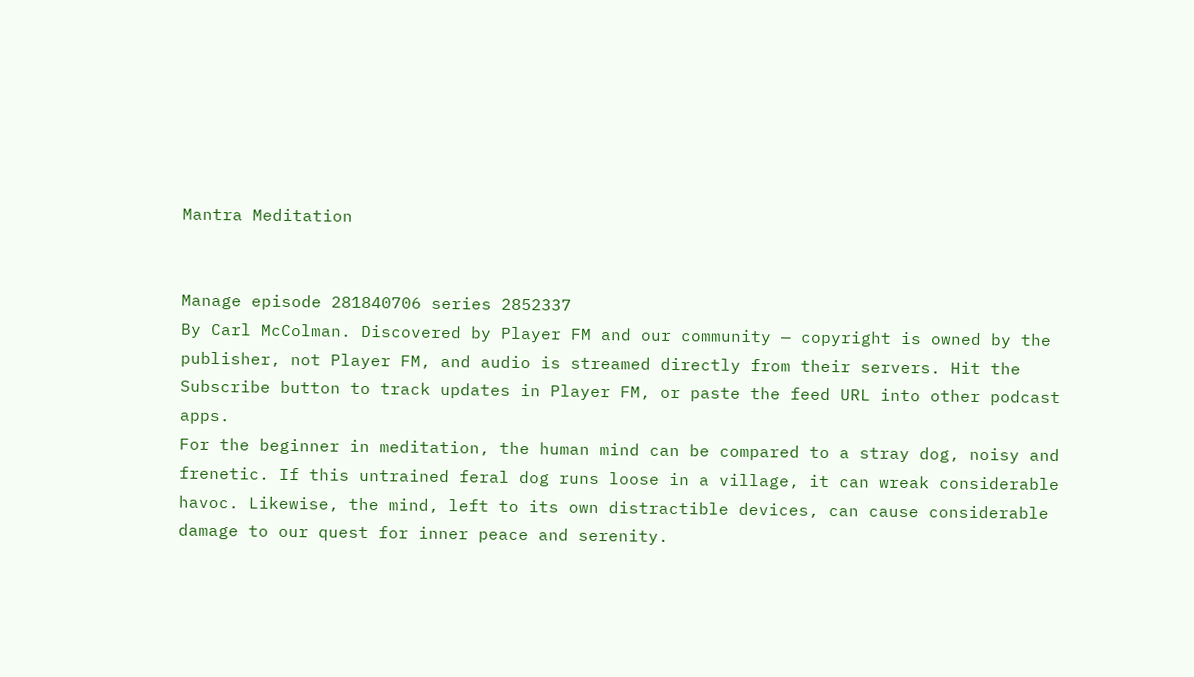Mantra Meditation


Manage episode 281840706 series 2852337
By Carl McColman. Discovered by Player FM and our community — copyright is owned by the publisher, not Player FM, and audio is streamed directly from their servers. Hit the Subscribe button to track updates in Player FM, or paste the feed URL into other podcast apps.
For the beginner in meditation, the human mind can be compared to a stray dog, noisy and frenetic. If this untrained feral dog runs loose in a village, it can wreak considerable havoc. Likewise, the mind, left to its own distractible devices, can cause considerable damage to our quest for inner peace and serenity.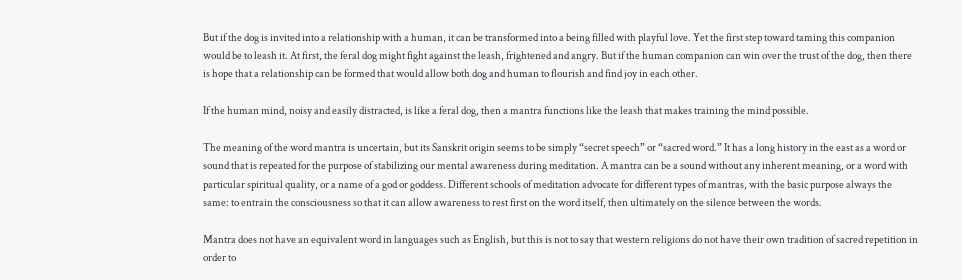But if the dog is invited into a relationship with a human, it can be transformed into a being filled with playful love. Yet the first step toward taming this companion would be to leash it. At first, the feral dog might fight against the leash, frightened and angry. But if the human companion can win over the trust of the dog, then there is hope that a relationship can be formed that would allow both dog and human to flourish and find joy in each other.

If the human mind, noisy and easily distracted, is like a feral dog, then a mantra functions like the leash that makes training the mind possible.

The meaning of the word mantra is uncertain, but its Sanskrit origin seems to be simply “secret speech” or “sacred word.” It has a long history in the east as a word or sound that is repeated for the purpose of stabilizing our mental awareness during meditation. A mantra can be a sound without any inherent meaning, or a word with particular spiritual quality, or a name of a god or goddess. Different schools of meditation advocate for different types of mantras, with the basic purpose always the same: to entrain the consciousness so that it can allow awareness to rest first on the word itself, then ultimately on the silence between the words.

Mantra does not have an equivalent word in languages such as English, but this is not to say that western religions do not have their own tradition of sacred repetition in order to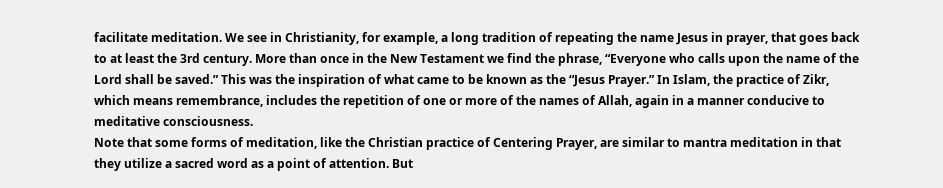facilitate meditation. We see in Christianity, for example, a long tradition of repeating the name Jesus in prayer, that goes back to at least the 3rd century. More than once in the New Testament we find the phrase, “Everyone who calls upon the name of the Lord shall be saved.” This was the inspiration of what came to be known as the “Jesus Prayer.” In Islam, the practice of Zikr, which means remembrance, includes the repetition of one or more of the names of Allah, again in a manner conducive to meditative consciousness.
Note that some forms of meditation, like the Christian practice of Centering Prayer, are similar to mantra meditation in that they utilize a sacred word as a point of attention. But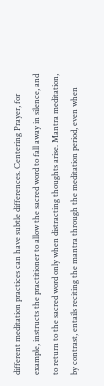different meditation practices can have subtle differences. Centering Prayer, for example, instructs the practitioner to allow the sacred word to fall away in silence, and to return to the sacred word only when distracting thoughts arise. Mantra meditation, by contrast, entails reciting the mantra through the meditation period, even when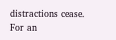distractions cease.
For an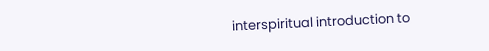interspiritual introduction to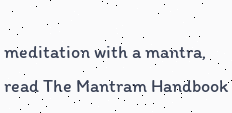meditation with a mantra, read The Mantram Handbook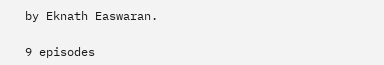by Eknath Easwaran.

9 episodes